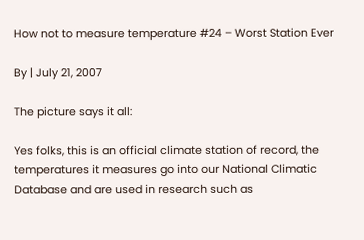How not to measure temperature #24 – Worst Station Ever

By | July 21, 2007

The picture says it all:

Yes folks, this is an official climate station of record, the temperatures it measures go into our National Climatic Database and are used in research such as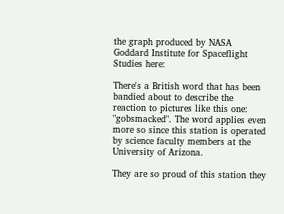the graph produced by NASA Goddard Institute for Spaceflight Studies here:

There's a British word that has been bandied about to describe the reaction to pictures like this one: "gobsmacked". The word applies even more so since this station is operated by science faculty members at the University of Arizona.

They are so proud of this station they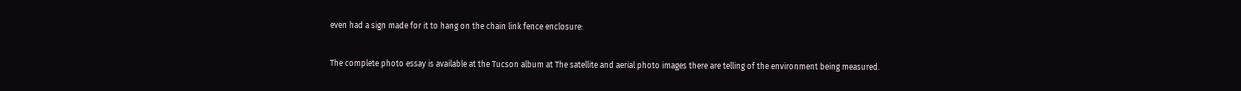even had a sign made for it to hang on the chain link fence enclosure:

The complete photo essay is available at the Tucson album at The satellite and aerial photo images there are telling of the environment being measured.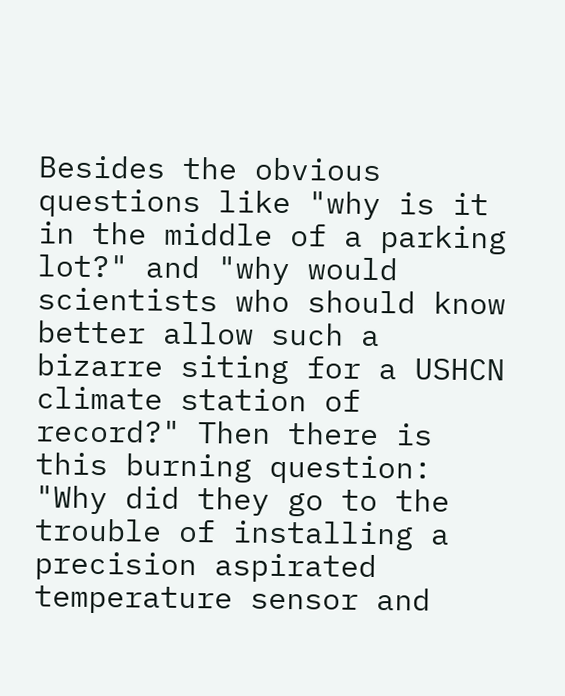Besides the obvious questions like "why is it in the middle of a parking lot?" and "why would scientists who should know better allow such a bizarre siting for a USHCN climate station of record?" Then there is this burning question: "Why did they go to the trouble of installing a precision aspirated temperature sensor and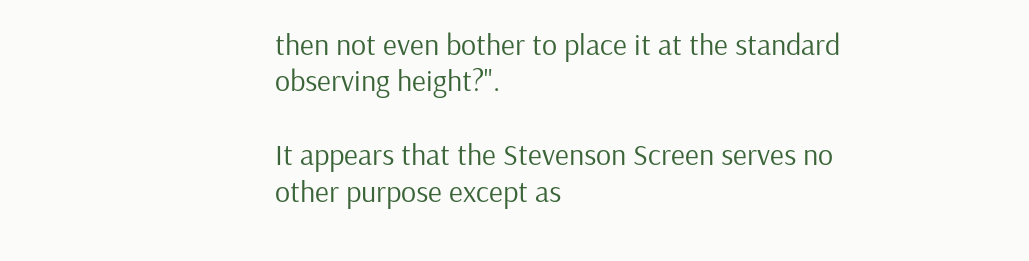then not even bother to place it at the standard observing height?".

It appears that the Stevenson Screen serves no other purpose except as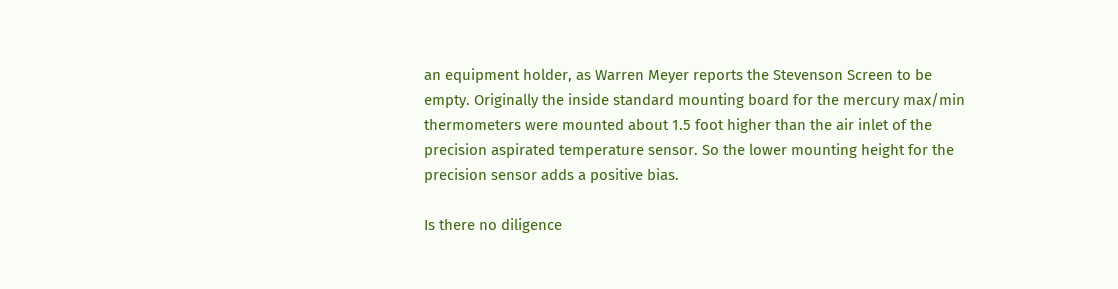an equipment holder, as Warren Meyer reports the Stevenson Screen to be empty. Originally the inside standard mounting board for the mercury max/min thermometers were mounted about 1.5 foot higher than the air inlet of the precision aspirated temperature sensor. So the lower mounting height for the precision sensor adds a positive bias.

Is there no diligence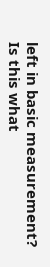left in basic measurement? Is this what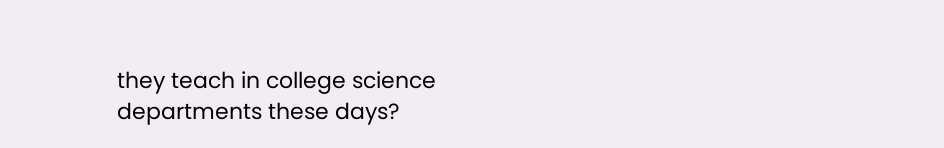they teach in college science departments these days?